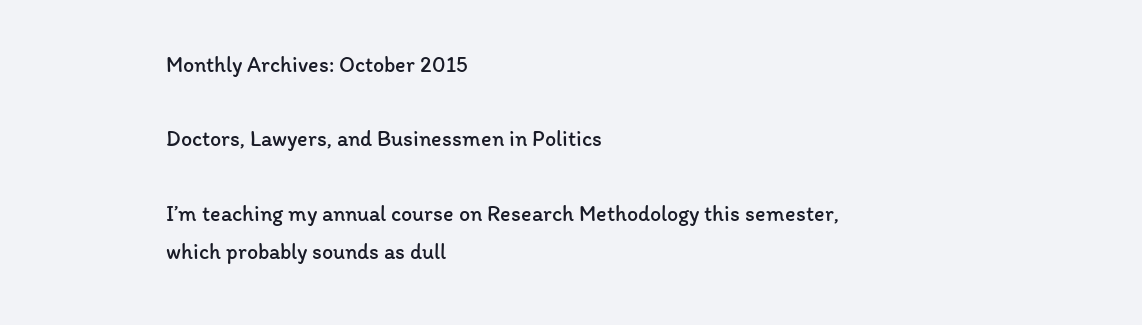Monthly Archives: October 2015

Doctors, Lawyers, and Businessmen in Politics

I’m teaching my annual course on Research Methodology this semester, which probably sounds as dull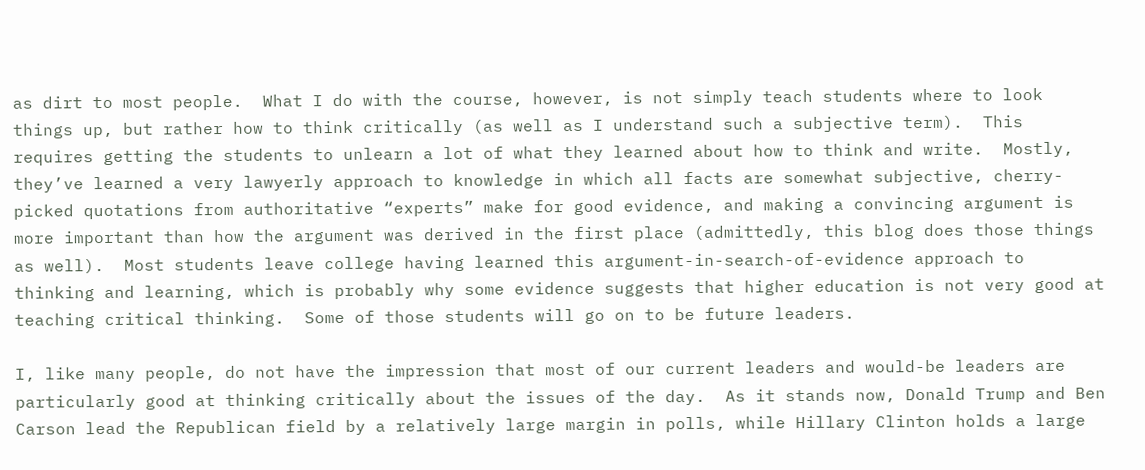as dirt to most people.  What I do with the course, however, is not simply teach students where to look things up, but rather how to think critically (as well as I understand such a subjective term).  This requires getting the students to unlearn a lot of what they learned about how to think and write.  Mostly, they’ve learned a very lawyerly approach to knowledge in which all facts are somewhat subjective, cherry-picked quotations from authoritative “experts” make for good evidence, and making a convincing argument is more important than how the argument was derived in the first place (admittedly, this blog does those things as well).  Most students leave college having learned this argument-in-search-of-evidence approach to thinking and learning, which is probably why some evidence suggests that higher education is not very good at teaching critical thinking.  Some of those students will go on to be future leaders.

I, like many people, do not have the impression that most of our current leaders and would-be leaders are particularly good at thinking critically about the issues of the day.  As it stands now, Donald Trump and Ben Carson lead the Republican field by a relatively large margin in polls, while Hillary Clinton holds a large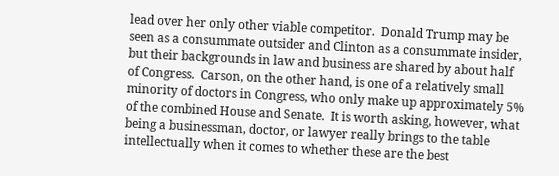lead over her only other viable competitor.  Donald Trump may be seen as a consummate outsider and Clinton as a consummate insider, but their backgrounds in law and business are shared by about half of Congress.  Carson, on the other hand, is one of a relatively small minority of doctors in Congress, who only make up approximately 5% of the combined House and Senate.  It is worth asking, however, what being a businessman, doctor, or lawyer really brings to the table intellectually when it comes to whether these are the best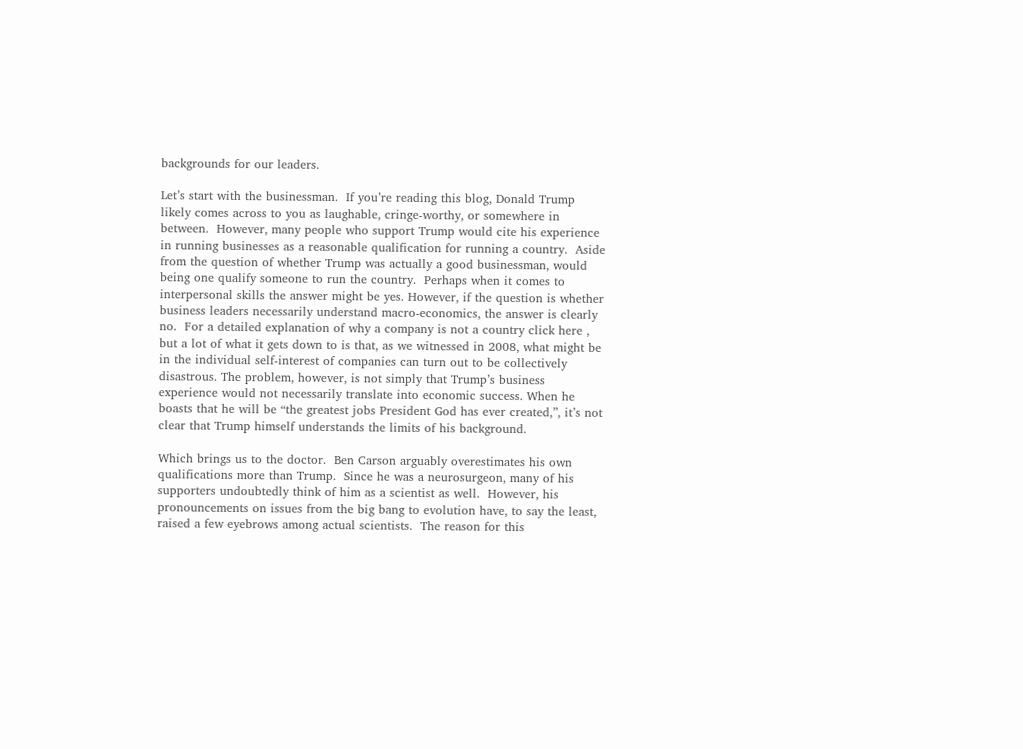backgrounds for our leaders.

Let’s start with the businessman.  If you’re reading this blog, Donald Trump likely comes across to you as laughable, cringe-worthy, or somewhere in between.  However, many people who support Trump would cite his experience in running businesses as a reasonable qualification for running a country.  Aside from the question of whether Trump was actually a good businessman, would being one qualify someone to run the country.  Perhaps when it comes to interpersonal skills the answer might be yes. However, if the question is whether business leaders necessarily understand macro-economics, the answer is clearly no.  For a detailed explanation of why a company is not a country click here , but a lot of what it gets down to is that, as we witnessed in 2008, what might be in the individual self-interest of companies can turn out to be collectively disastrous. The problem, however, is not simply that Trump’s business experience would not necessarily translate into economic success. When he boasts that he will be “the greatest jobs President God has ever created,”, it’s not clear that Trump himself understands the limits of his background.

Which brings us to the doctor.  Ben Carson arguably overestimates his own qualifications more than Trump.  Since he was a neurosurgeon, many of his supporters undoubtedly think of him as a scientist as well.  However, his pronouncements on issues from the big bang to evolution have, to say the least, raised a few eyebrows among actual scientists.  The reason for this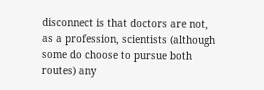disconnect is that doctors are not, as a profession, scientists (although some do choose to pursue both routes) any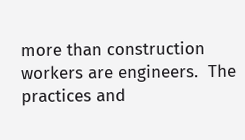more than construction workers are engineers.  The practices and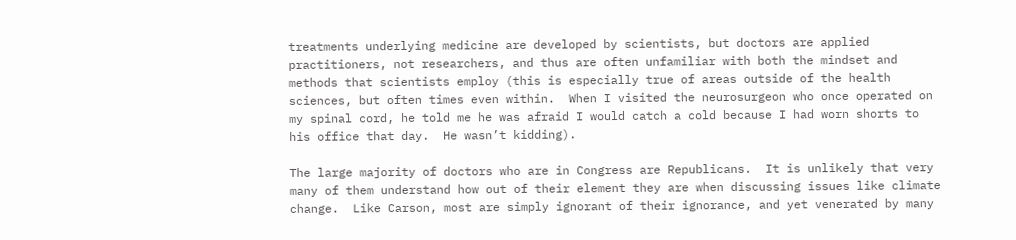treatments underlying medicine are developed by scientists, but doctors are applied practitioners, not researchers, and thus are often unfamiliar with both the mindset and methods that scientists employ (this is especially true of areas outside of the health sciences, but often times even within.  When I visited the neurosurgeon who once operated on my spinal cord, he told me he was afraid I would catch a cold because I had worn shorts to his office that day.  He wasn’t kidding).

The large majority of doctors who are in Congress are Republicans.  It is unlikely that very many of them understand how out of their element they are when discussing issues like climate change.  Like Carson, most are simply ignorant of their ignorance, and yet venerated by many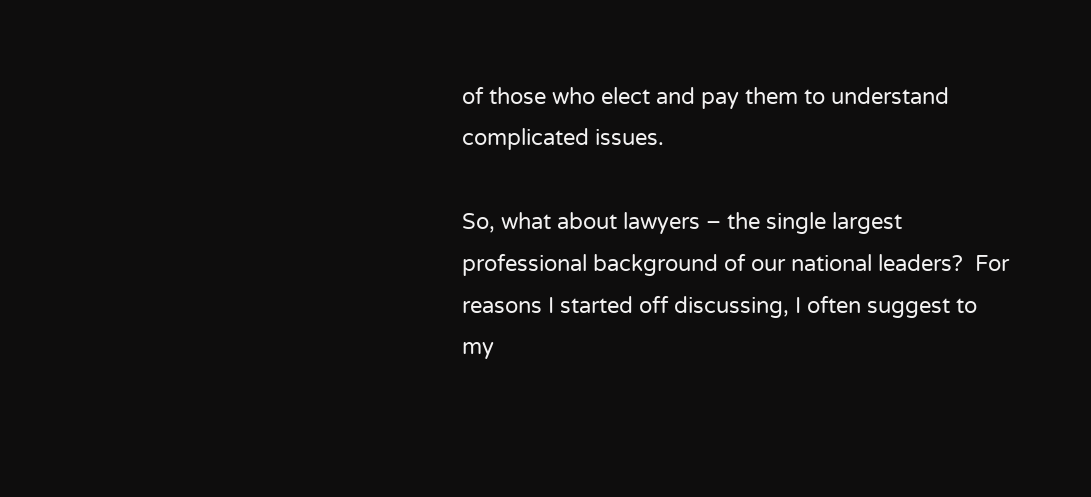of those who elect and pay them to understand complicated issues.

So, what about lawyers – the single largest professional background of our national leaders?  For reasons I started off discussing, I often suggest to my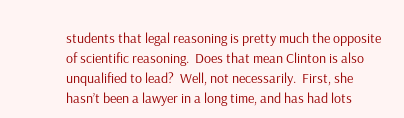students that legal reasoning is pretty much the opposite of scientific reasoning.  Does that mean Clinton is also unqualified to lead?  Well, not necessarily.  First, she hasn’t been a lawyer in a long time, and has had lots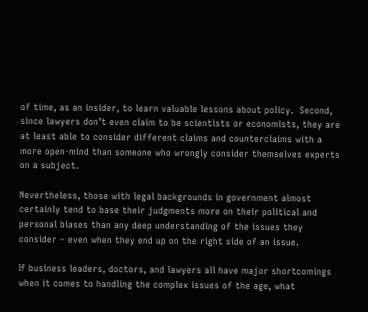of time, as an insider, to learn valuable lessons about policy.  Second, since lawyers don’t even claim to be scientists or economists, they are at least able to consider different claims and counterclaims with a more open-mind than someone who wrongly consider themselves experts on a subject.

Nevertheless, those with legal backgrounds in government almost certainly tend to base their judgments more on their political and personal biases than any deep understanding of the issues they consider – even when they end up on the right side of an issue.

If business leaders, doctors, and lawyers all have major shortcomings when it comes to handling the complex issues of the age, what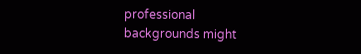professional backgrounds might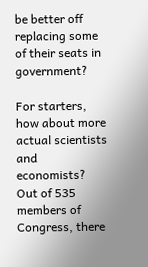be better off replacing some of their seats in government?

For starters, how about more actual scientists and economists?  Out of 535 members of Congress, there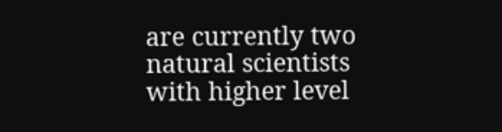are currently two natural scientists with higher level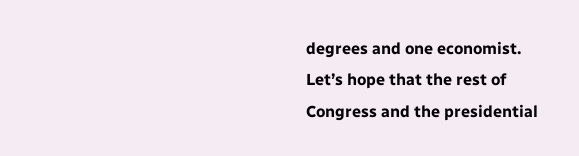degrees and one economist.  Let’s hope that the rest of Congress and the presidential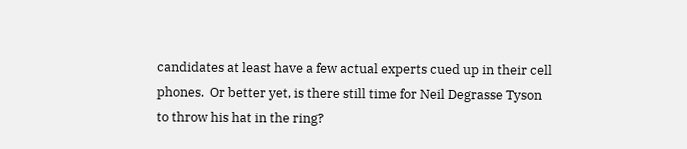candidates at least have a few actual experts cued up in their cell phones.  Or better yet, is there still time for Neil Degrasse Tyson to throw his hat in the ring?